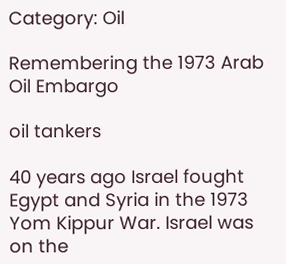Category: Oil

Remembering the 1973 Arab Oil Embargo

oil tankers

40 years ago Israel fought Egypt and Syria in the 1973 Yom Kippur War. Israel was on the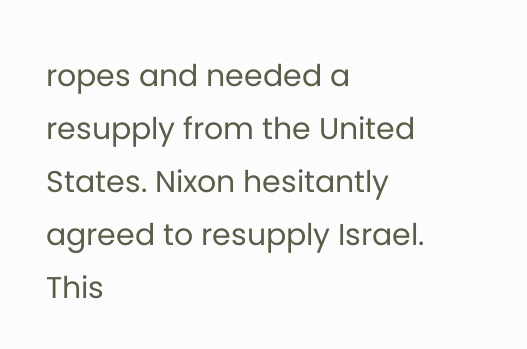ropes and needed a resupply from the United States. Nixon hesitantly agreed to resupply Israel. This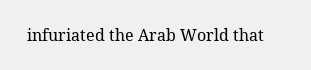infuriated the Arab World that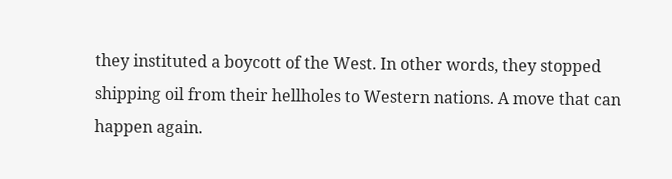they instituted a boycott of the West. In other words, they stopped shipping oil from their hellholes to Western nations. A move that can happen again.